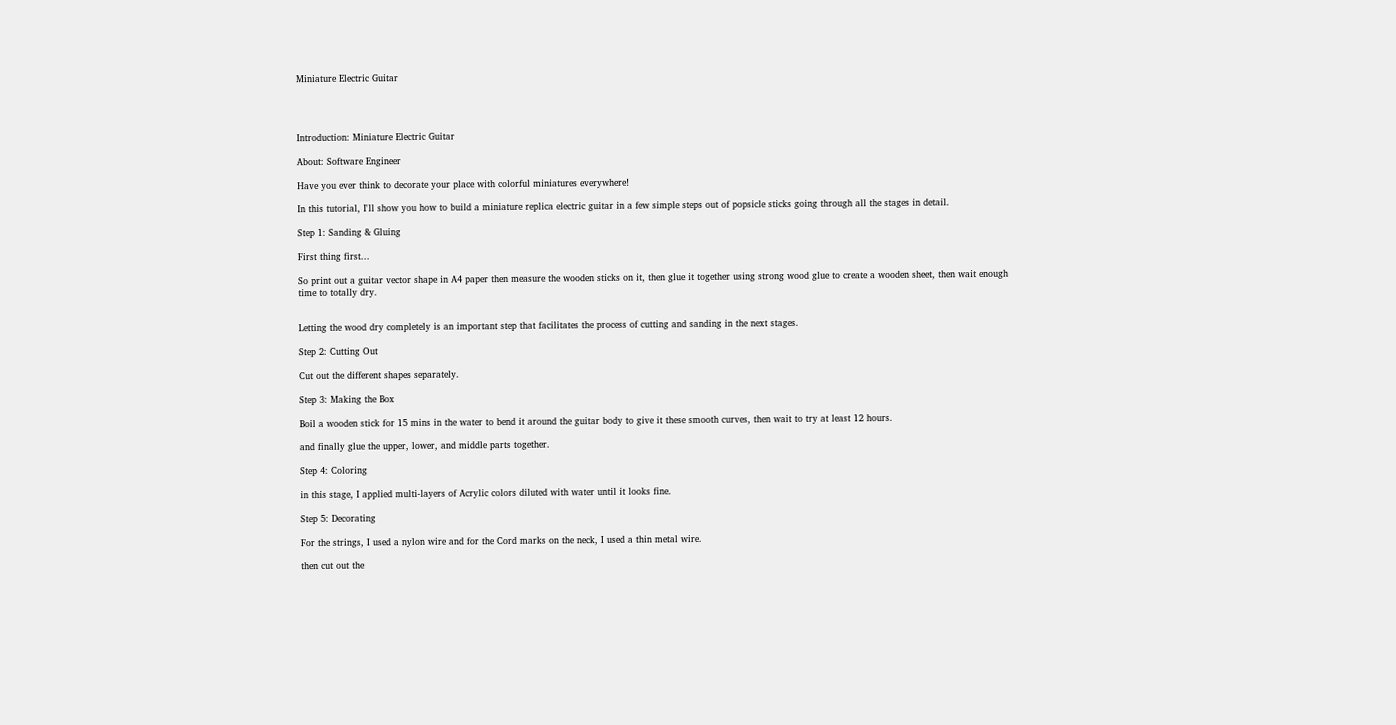Miniature Electric Guitar




Introduction: Miniature Electric Guitar

About: Software Engineer

Have you ever think to decorate your place with colorful miniatures everywhere!

In this tutorial, I'll show you how to build a miniature replica electric guitar in a few simple steps out of popsicle sticks going through all the stages in detail.

Step 1: Sanding & Gluing

First thing first...

So print out a guitar vector shape in A4 paper then measure the wooden sticks on it, then glue it together using strong wood glue to create a wooden sheet, then wait enough time to totally dry.


Letting the wood dry completely is an important step that facilitates the process of cutting and sanding in the next stages.

Step 2: Cutting Out

Cut out the different shapes separately.

Step 3: Making the Box

Boil a wooden stick for 15 mins in the water to bend it around the guitar body to give it these smooth curves, then wait to try at least 12 hours.

and finally glue the upper, lower, and middle parts together.

Step 4: Coloring

in this stage, I applied multi-layers of Acrylic colors diluted with water until it looks fine.

Step 5: Decorating

For the strings, I used a nylon wire and for the Cord marks on the neck, I used a thin metal wire.

then cut out the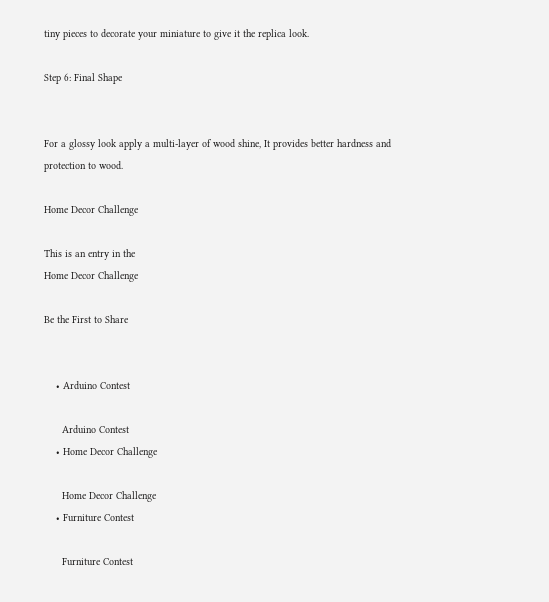tiny pieces to decorate your miniature to give it the replica look.

Step 6: Final Shape


For a glossy look apply a multi-layer of wood shine, It provides better hardness and protection to wood.

Home Decor Challenge

This is an entry in the
Home Decor Challenge

Be the First to Share


    • Arduino Contest

      Arduino Contest
    • Home Decor Challenge

      Home Decor Challenge
    • Furniture Contest

      Furniture Contest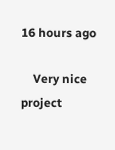16 hours ago

    Very nice project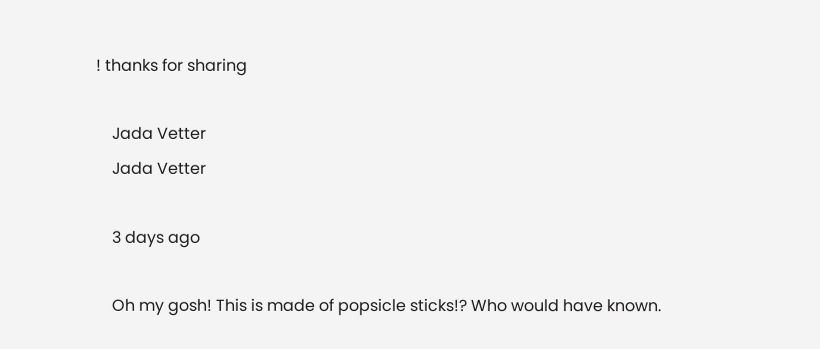! thanks for sharing

    Jada Vetter
    Jada Vetter

    3 days ago

    Oh my gosh! This is made of popsicle sticks!? Who would have known.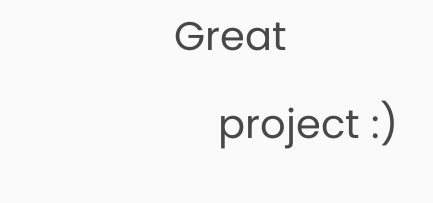Great
    project :)